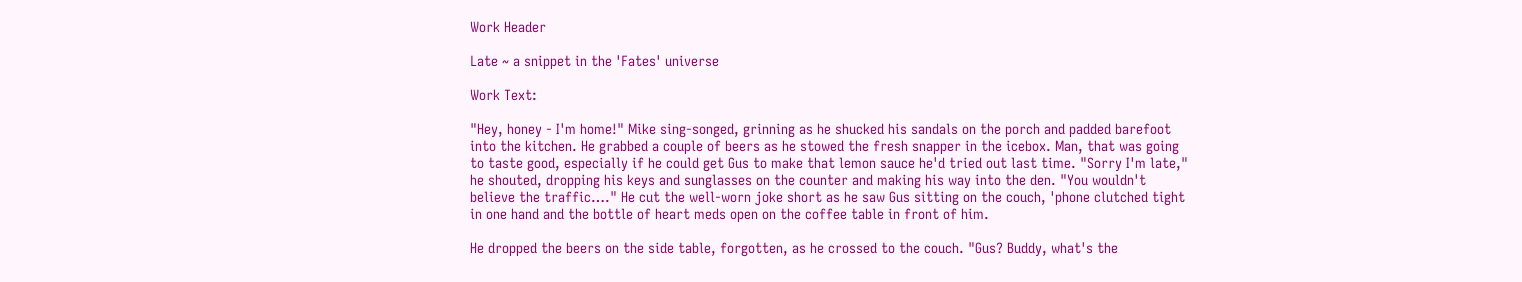Work Header

Late ~ a snippet in the 'Fates' universe

Work Text:

"Hey, honey - I'm home!" Mike sing-songed, grinning as he shucked his sandals on the porch and padded barefoot into the kitchen. He grabbed a couple of beers as he stowed the fresh snapper in the icebox. Man, that was going to taste good, especially if he could get Gus to make that lemon sauce he'd tried out last time. "Sorry I'm late," he shouted, dropping his keys and sunglasses on the counter and making his way into the den. "You wouldn't believe the traffic…." He cut the well-worn joke short as he saw Gus sitting on the couch, 'phone clutched tight in one hand and the bottle of heart meds open on the coffee table in front of him.

He dropped the beers on the side table, forgotten, as he crossed to the couch. "Gus? Buddy, what's the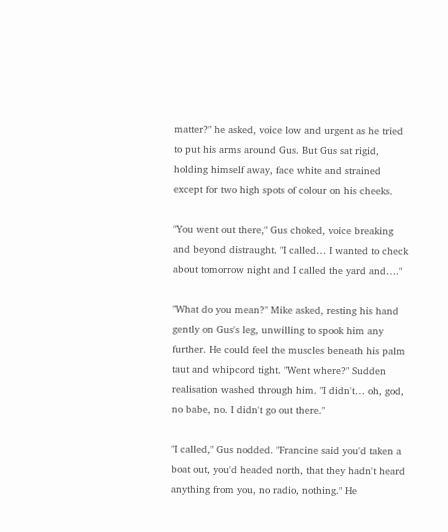matter?" he asked, voice low and urgent as he tried to put his arms around Gus. But Gus sat rigid, holding himself away, face white and strained except for two high spots of colour on his cheeks.

"You went out there," Gus choked, voice breaking and beyond distraught. "I called… I wanted to check about tomorrow night and I called the yard and…."

"What do you mean?" Mike asked, resting his hand gently on Gus's leg, unwilling to spook him any further. He could feel the muscles beneath his palm taut and whipcord tight. "Went where?" Sudden realisation washed through him. "I didn't… oh, god, no babe, no. I didn't go out there."

"I called," Gus nodded. "Francine said you'd taken a boat out, you'd headed north, that they hadn't heard anything from you, no radio, nothing." He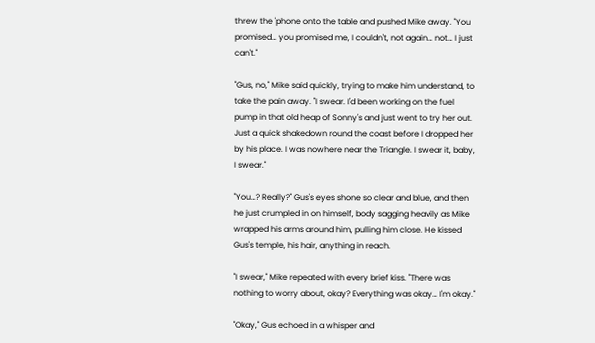threw the 'phone onto the table and pushed Mike away. "You promised… you promised me, I couldn't, not again… not… I just can't."

"Gus, no," Mike said quickly, trying to make him understand, to take the pain away. "I swear. I'd been working on the fuel pump in that old heap of Sonny's and just went to try her out. Just a quick shakedown round the coast before I dropped her by his place. I was nowhere near the Triangle. I swear it, baby, I swear."

"You…? Really?" Gus's eyes shone so clear and blue, and then he just crumpled in on himself, body sagging heavily as Mike wrapped his arms around him, pulling him close. He kissed Gus's temple, his hair, anything in reach.

"I swear," Mike repeated with every brief kiss. "There was nothing to worry about, okay? Everything was okay… I'm okay."

"Okay," Gus echoed in a whisper and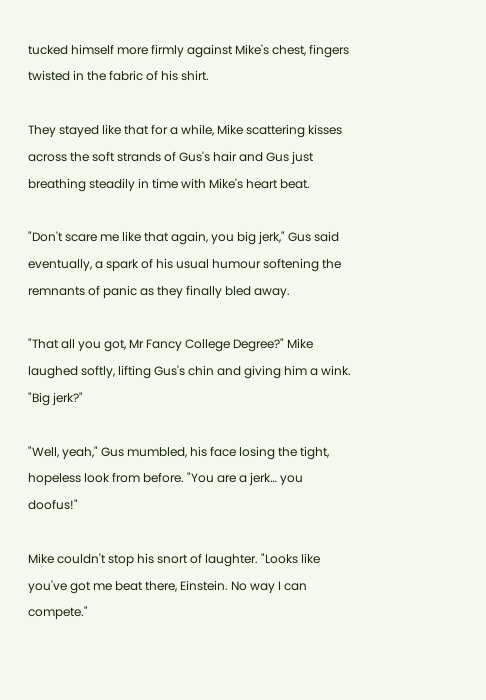tucked himself more firmly against Mike's chest, fingers twisted in the fabric of his shirt.

They stayed like that for a while, Mike scattering kisses across the soft strands of Gus's hair and Gus just breathing steadily in time with Mike's heart beat.

"Don't scare me like that again, you big jerk," Gus said eventually, a spark of his usual humour softening the remnants of panic as they finally bled away.

"That all you got, Mr Fancy College Degree?" Mike laughed softly, lifting Gus's chin and giving him a wink. "Big jerk?"

"Well, yeah," Gus mumbled, his face losing the tight, hopeless look from before. "You are a jerk… you doofus!"

Mike couldn't stop his snort of laughter. "Looks like you've got me beat there, Einstein. No way I can compete."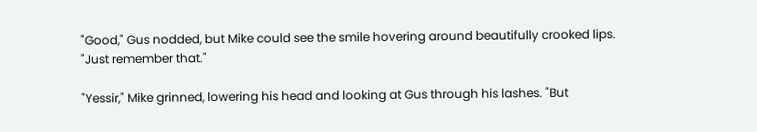"Good," Gus nodded, but Mike could see the smile hovering around beautifully crooked lips. "Just remember that."

"Yessir," Mike grinned, lowering his head and looking at Gus through his lashes. "But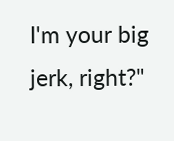I'm your big jerk, right?"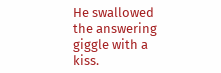He swallowed the answering giggle with a kiss.